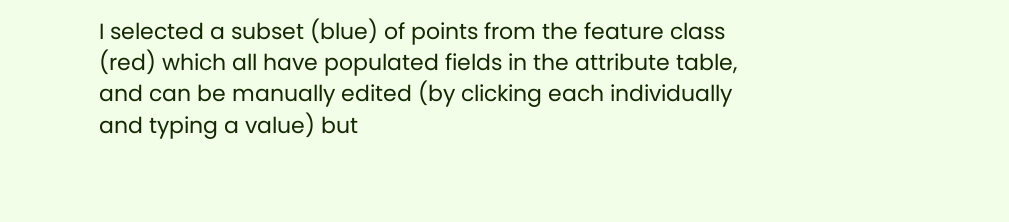I selected a subset (blue) of points from the feature class (red) which all have populated fields in the attribute table, and can be manually edited (by clicking each individually and typing a value) but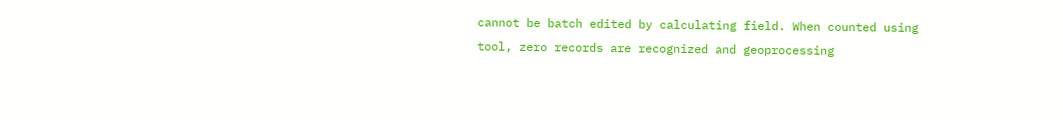cannot be batch edited by calculating field. When counted using tool, zero records are recognized and geoprocessing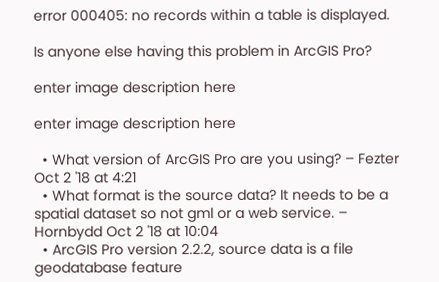error 000405: no records within a table is displayed.

Is anyone else having this problem in ArcGIS Pro?

enter image description here

enter image description here

  • What version of ArcGIS Pro are you using? – Fezter Oct 2 '18 at 4:21
  • What format is the source data? It needs to be a spatial dataset so not gml or a web service. – Hornbydd Oct 2 '18 at 10:04
  • ArcGIS Pro version 2.2.2, source data is a file geodatabase feature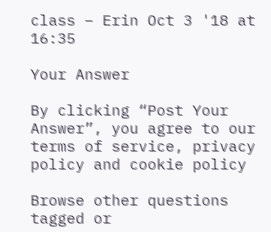class – Erin Oct 3 '18 at 16:35

Your Answer

By clicking “Post Your Answer”, you agree to our terms of service, privacy policy and cookie policy

Browse other questions tagged or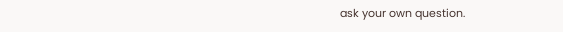ask your own question.